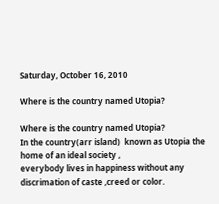Saturday, October 16, 2010

Where is the country named Utopia?

Where is the country named Utopia?
In the country(arr island)  known as Utopia the home of an ideal society ,
everybody lives in happiness without any discrimation of caste ,creed or color.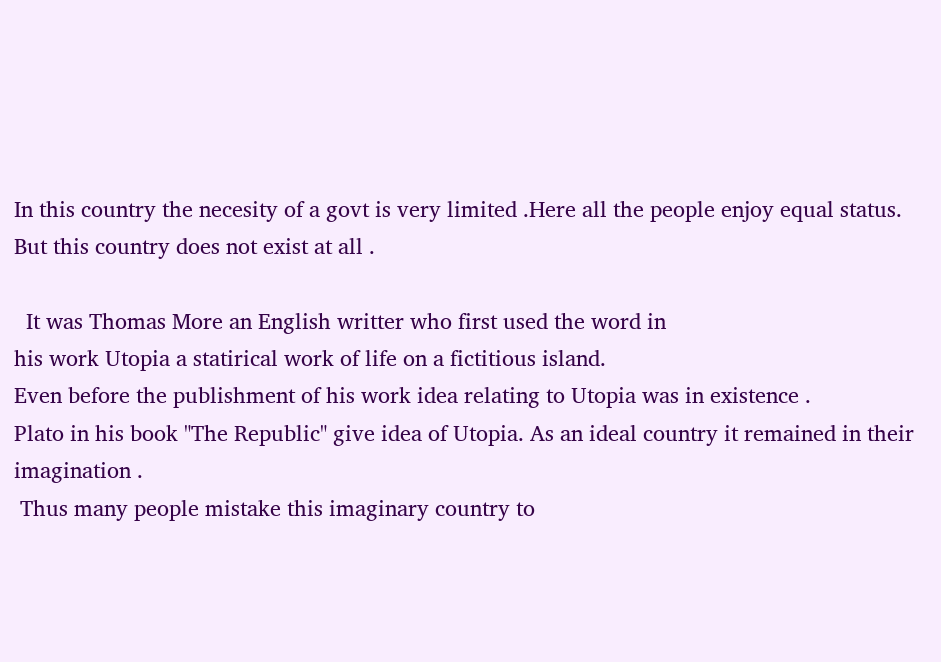In this country the necesity of a govt is very limited .Here all the people enjoy equal status.
But this country does not exist at all .

  It was Thomas More an English writter who first used the word in
his work Utopia a statirical work of life on a fictitious island.
Even before the publishment of his work idea relating to Utopia was in existence .
Plato in his book "The Republic" give idea of Utopia. As an ideal country it remained in their imagination .
 Thus many people mistake this imaginary country to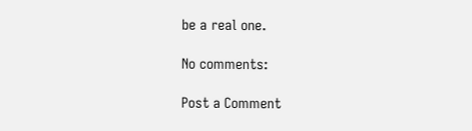be a real one.

No comments:

Post a Comment